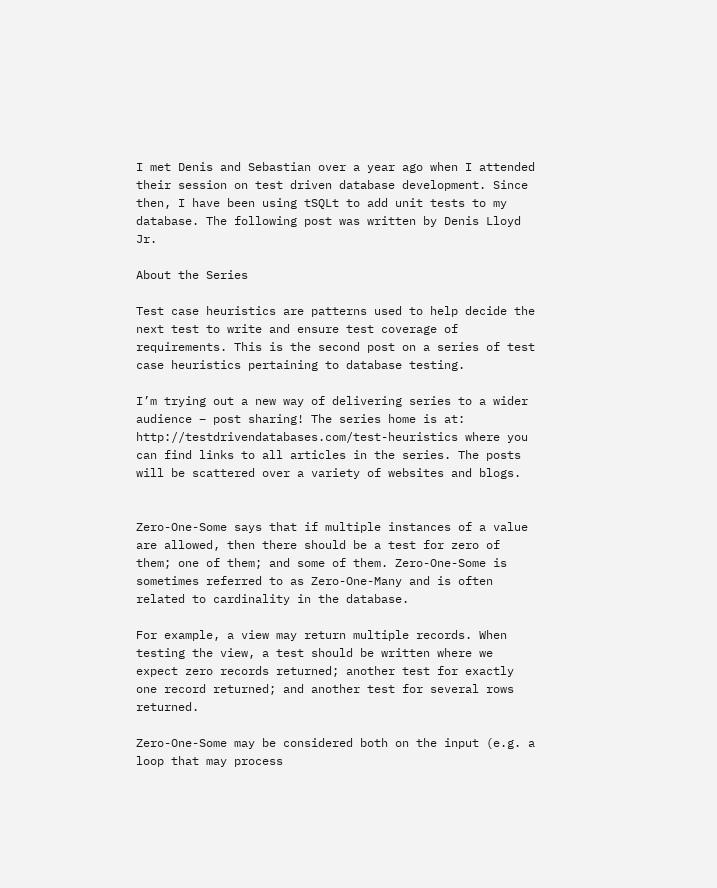I met Denis and Sebastian over a year ago when I attended their session on test driven database development. Since then, I have been using tSQLt to add unit tests to my database. The following post was written by Denis Lloyd Jr.

About the Series

Test case heuristics are patterns used to help decide the next test to write and ensure test coverage of requirements. This is the second post on a series of test case heuristics pertaining to database testing.

I’m trying out a new way of delivering series to a wider audience – post sharing! The series home is at: http://testdrivendatabases.com/test-heuristics where you can find links to all articles in the series. The posts will be scattered over a variety of websites and blogs.


Zero-One-Some says that if multiple instances of a value are allowed, then there should be a test for zero of them; one of them; and some of them. Zero-One-Some is sometimes referred to as Zero-One-Many and is often related to cardinality in the database.

For example, a view may return multiple records. When testing the view, a test should be written where we expect zero records returned; another test for exactly one record returned; and another test for several rows returned.

Zero-One-Some may be considered both on the input (e.g. a loop that may process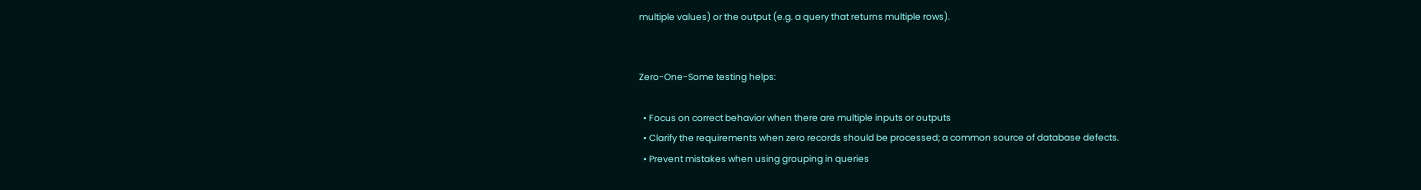multiple values) or the output (e.g. a query that returns multiple rows).


Zero-One-Some testing helps:

  • Focus on correct behavior when there are multiple inputs or outputs
  • Clarify the requirements when zero records should be processed; a common source of database defects.
  • Prevent mistakes when using grouping in queries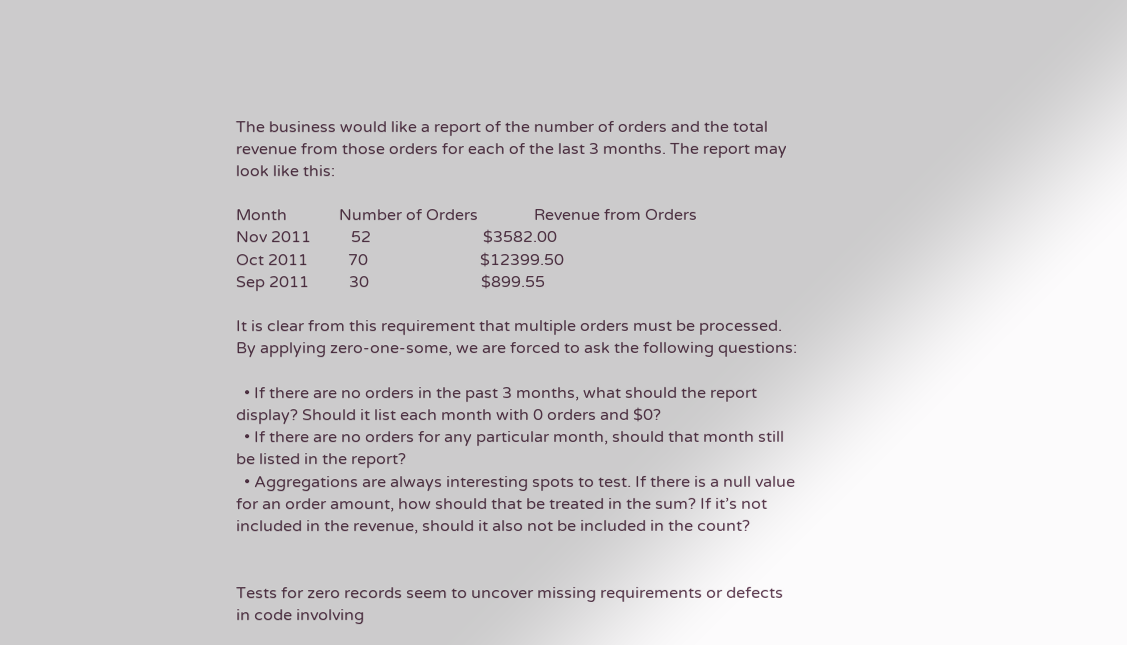The business would like a report of the number of orders and the total revenue from those orders for each of the last 3 months. The report may look like this:

Month             Number of Orders              Revenue from Orders
Nov 2011          52                            $3582.00
Oct 2011          70                            $12399.50
Sep 2011          30                            $899.55

It is clear from this requirement that multiple orders must be processed. By applying zero-one-some, we are forced to ask the following questions:

  • If there are no orders in the past 3 months, what should the report display? Should it list each month with 0 orders and $0?
  • If there are no orders for any particular month, should that month still be listed in the report?
  • Aggregations are always interesting spots to test. If there is a null value for an order amount, how should that be treated in the sum? If it’s not included in the revenue, should it also not be included in the count?


Tests for zero records seem to uncover missing requirements or defects in code involving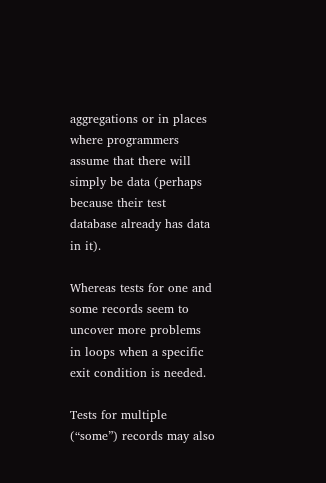aggregations or in places where programmers assume that there will simply be data (perhaps because their test database already has data in it).

Whereas tests for one and some records seem to uncover more problems in loops when a specific exit condition is needed.

Tests for multiple (“some”) records may also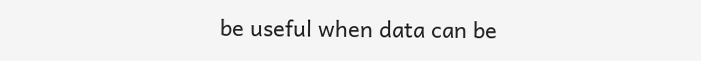be useful when data can be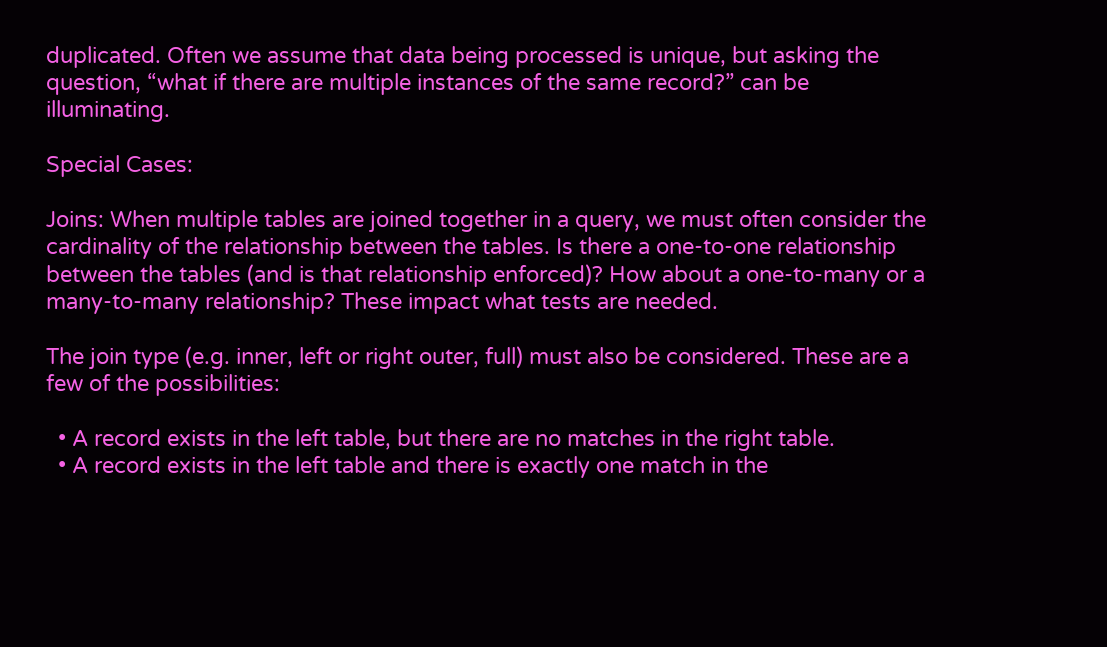duplicated. Often we assume that data being processed is unique, but asking the question, “what if there are multiple instances of the same record?” can be illuminating.

Special Cases:

Joins: When multiple tables are joined together in a query, we must often consider the cardinality of the relationship between the tables. Is there a one-to-one relationship between the tables (and is that relationship enforced)? How about a one-to-many or a many-to-many relationship? These impact what tests are needed.

The join type (e.g. inner, left or right outer, full) must also be considered. These are a few of the possibilities:

  • A record exists in the left table, but there are no matches in the right table.
  • A record exists in the left table and there is exactly one match in the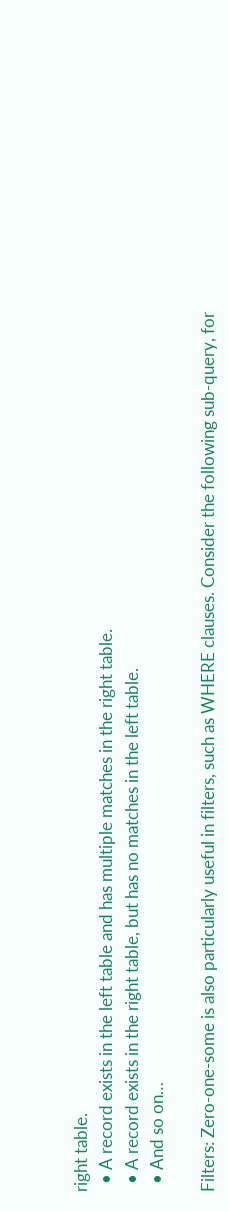right table.
  • A record exists in the left table and has multiple matches in the right table.
  • A record exists in the right table, but has no matches in the left table.
  • And so on…

Filters: Zero-one-some is also particularly useful in filters, such as WHERE clauses. Consider the following sub-query, for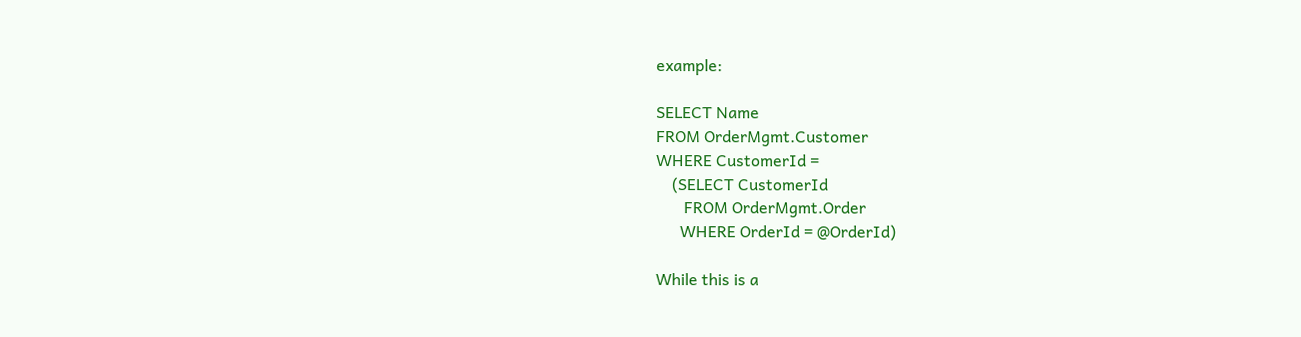example:

SELECT Name
FROM OrderMgmt.Customer
WHERE CustomerId =
    (SELECT CustomerId
       FROM OrderMgmt.Order
      WHERE OrderId = @OrderId)

While this is a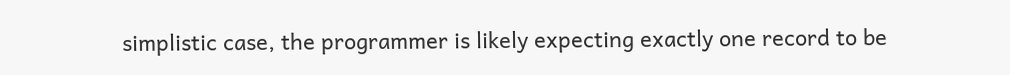simplistic case, the programmer is likely expecting exactly one record to be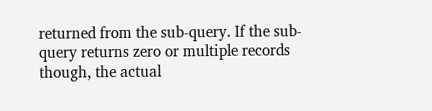returned from the sub-query. If the sub-query returns zero or multiple records though, the actual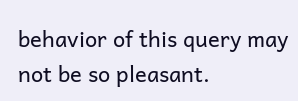behavior of this query may not be so pleasant.